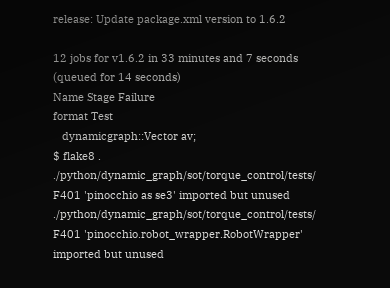release: Update package.xml version to 1.6.2

12 jobs for v1.6.2 in 33 minutes and 7 seconds (queued for 14 seconds)
Name Stage Failure
format Test
   dynamicgraph::Vector av;
$ flake8 .
./python/dynamic_graph/sot/torque_control/tests/ F401 'pinocchio as se3' imported but unused
./python/dynamic_graph/sot/torque_control/tests/ F401 'pinocchio.robot_wrapper.RobotWrapper' imported but unused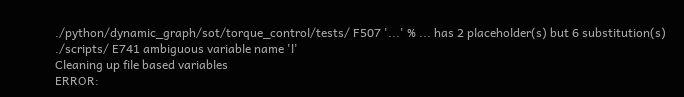./python/dynamic_graph/sot/torque_control/tests/ F507 '...' % ... has 2 placeholder(s) but 6 substitution(s)
./scripts/ E741 ambiguous variable name 'l'
Cleaning up file based variables
ERROR: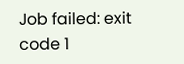Job failed: exit code 1